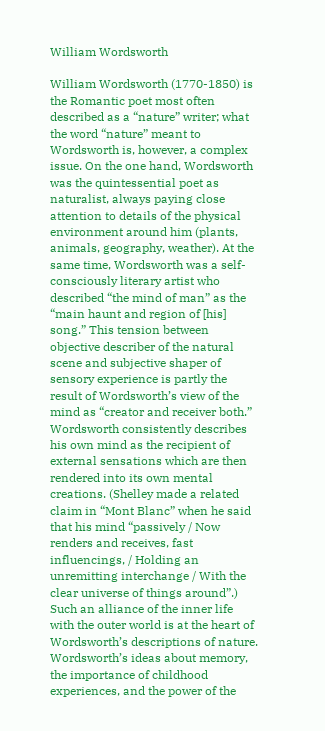William Wordsworth

William Wordsworth (1770-1850) is the Romantic poet most often described as a “nature” writer; what the word “nature” meant to Wordsworth is, however, a complex issue. On the one hand, Wordsworth was the quintessential poet as naturalist, always paying close attention to details of the physical environment around him (plants, animals, geography, weather). At the same time, Wordsworth was a self-consciously literary artist who described “the mind of man” as the “main haunt and region of [his] song.” This tension between objective describer of the natural scene and subjective shaper of sensory experience is partly the result of Wordsworth’s view of the mind as “creator and receiver both.” Wordsworth consistently describes his own mind as the recipient of external sensations which are then rendered into its own mental creations. (Shelley made a related claim in “Mont Blanc” when he said that his mind “passively / Now renders and receives, fast influencings, / Holding an unremitting interchange / With the clear universe of things around”.) Such an alliance of the inner life with the outer world is at the heart of Wordsworth’s descriptions of nature. Wordsworth’s ideas about memory, the importance of childhood experiences, and the power of the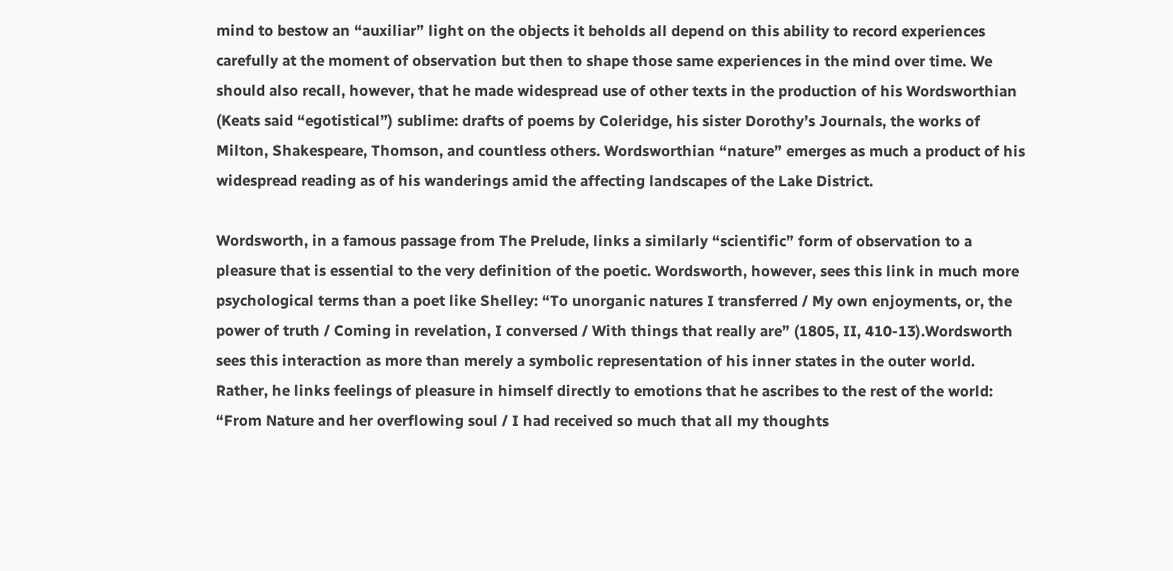mind to bestow an “auxiliar” light on the objects it beholds all depend on this ability to record experiences carefully at the moment of observation but then to shape those same experiences in the mind over time. We should also recall, however, that he made widespread use of other texts in the production of his Wordsworthian (Keats said “egotistical”) sublime: drafts of poems by Coleridge, his sister Dorothy’s Journals, the works of Milton, Shakespeare, Thomson, and countless others. Wordsworthian “nature” emerges as much a product of his widespread reading as of his wanderings amid the affecting landscapes of the Lake District.

Wordsworth, in a famous passage from The Prelude, links a similarly “scientific” form of observation to a pleasure that is essential to the very definition of the poetic. Wordsworth, however, sees this link in much more psychological terms than a poet like Shelley: “To unorganic natures I transferred / My own enjoyments, or, the power of truth / Coming in revelation, I conversed / With things that really are” (1805, II, 410-13).Wordsworth sees this interaction as more than merely a symbolic representation of his inner states in the outer world. Rather, he links feelings of pleasure in himself directly to emotions that he ascribes to the rest of the world: “From Nature and her overflowing soul / I had received so much that all my thoughts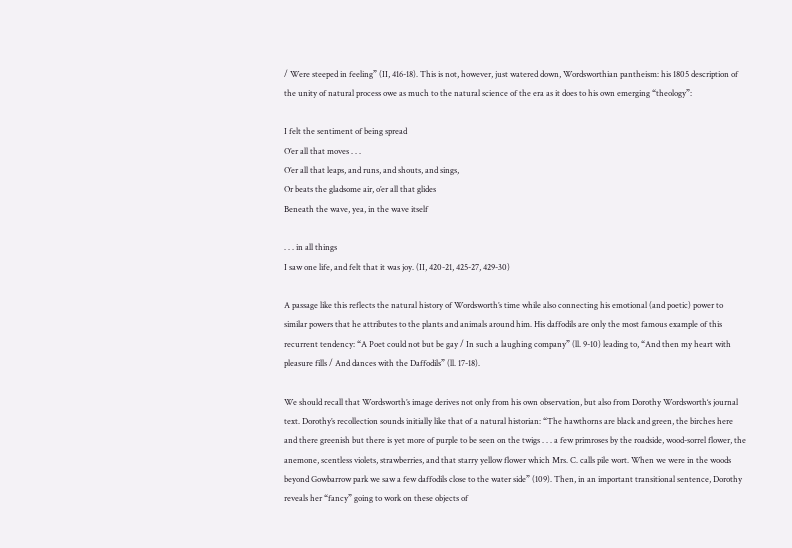/ Were steeped in feeling” (II, 416-18). This is not, however, just watered down, Wordsworthian pantheism: his 1805 description of the unity of natural process owe as much to the natural science of the era as it does to his own emerging “theology”:

I felt the sentiment of being spread
O’er all that moves . . .
O’er all that leaps, and runs, and shouts, and sings,
Or beats the gladsome air, o’er all that glides
Beneath the wave, yea, in the wave itself

. . . in all things
I saw one life, and felt that it was joy. (II, 420-21, 425-27, 429-30)

A passage like this reflects the natural history of Wordsworth’s time while also connecting his emotional (and poetic) power to similar powers that he attributes to the plants and animals around him. His daffodils are only the most famous example of this recurrent tendency: “A Poet could not but be gay / In such a laughing company” (ll. 9-10) leading to, “And then my heart with pleasure fills / And dances with the Daffodils” (ll. 17-18).

We should recall that Wordsworth’s image derives not only from his own observation, but also from Dorothy Wordsworth‘s journal text. Dorothy’s recollection sounds initially like that of a natural historian: “The hawthorns are black and green, the birches here and there greenish but there is yet more of purple to be seen on the twigs . . . a few primroses by the roadside, wood-sorrel flower, the anemone, scentless violets, strawberries, and that starry yellow flower which Mrs. C. calls pile wort. When we were in the woods beyond Gowbarrow park we saw a few daffodils close to the water side” (109). Then, in an important transitional sentence, Dorothy reveals her “fancy” going to work on these objects of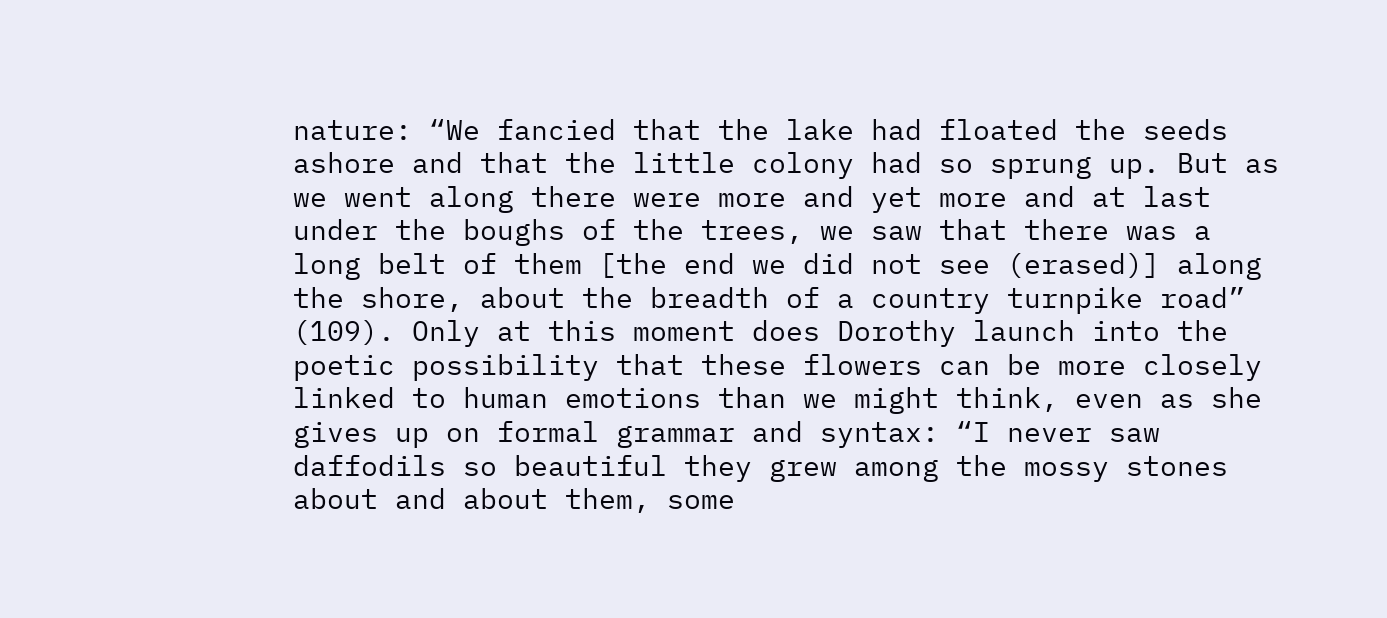nature: “We fancied that the lake had floated the seeds ashore and that the little colony had so sprung up. But as we went along there were more and yet more and at last under the boughs of the trees, we saw that there was a long belt of them [the end we did not see (erased)] along the shore, about the breadth of a country turnpike road” (109). Only at this moment does Dorothy launch into the poetic possibility that these flowers can be more closely linked to human emotions than we might think, even as she gives up on formal grammar and syntax: “I never saw daffodils so beautiful they grew among the mossy stones about and about them, some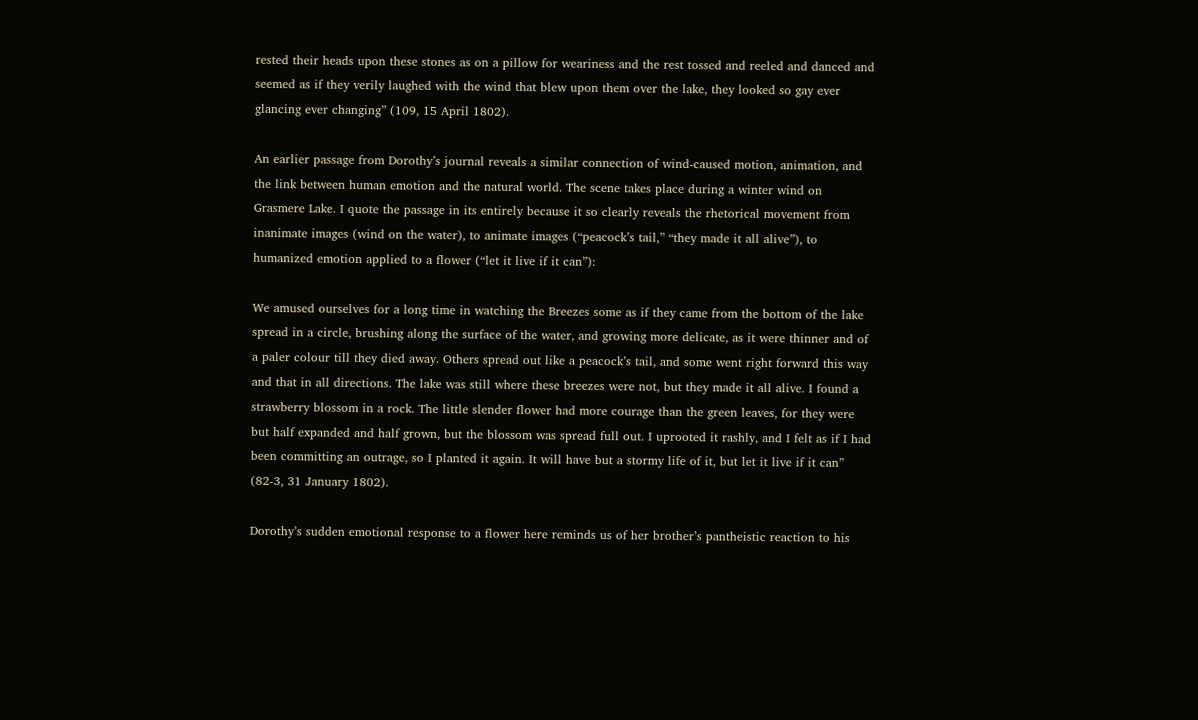rested their heads upon these stones as on a pillow for weariness and the rest tossed and reeled and danced and seemed as if they verily laughed with the wind that blew upon them over the lake, they looked so gay ever glancing ever changing” (109, 15 April 1802).

An earlier passage from Dorothy’s journal reveals a similar connection of wind-caused motion, animation, and the link between human emotion and the natural world. The scene takes place during a winter wind on Grasmere Lake. I quote the passage in its entirely because it so clearly reveals the rhetorical movement from inanimate images (wind on the water), to animate images (“peacock’s tail,” “they made it all alive”), to humanized emotion applied to a flower (“let it live if it can”):

We amused ourselves for a long time in watching the Breezes some as if they came from the bottom of the lake spread in a circle, brushing along the surface of the water, and growing more delicate, as it were thinner and of a paler colour till they died away. Others spread out like a peacock’s tail, and some went right forward this way and that in all directions. The lake was still where these breezes were not, but they made it all alive. I found a strawberry blossom in a rock. The little slender flower had more courage than the green leaves, for they were but half expanded and half grown, but the blossom was spread full out. I uprooted it rashly, and I felt as if I had been committing an outrage, so I planted it again. It will have but a stormy life of it, but let it live if it can” (82-3, 31 January 1802).

Dorothy’s sudden emotional response to a flower here reminds us of her brother’s pantheistic reaction to his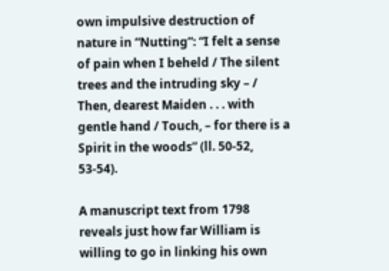own impulsive destruction of nature in “Nutting”: “I felt a sense of pain when I beheld / The silent trees and the intruding sky – / Then, dearest Maiden . . . with gentle hand / Touch, – for there is a Spirit in the woods” (ll. 50-52, 53-54).

A manuscript text from 1798 reveals just how far William is willing to go in linking his own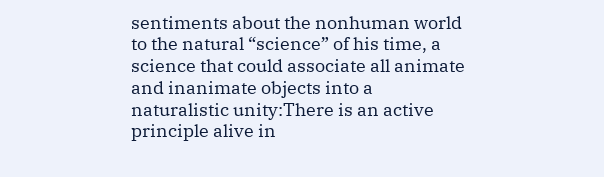sentiments about the nonhuman world to the natural “science” of his time, a science that could associate all animate and inanimate objects into a naturalistic unity:There is an active principle alive in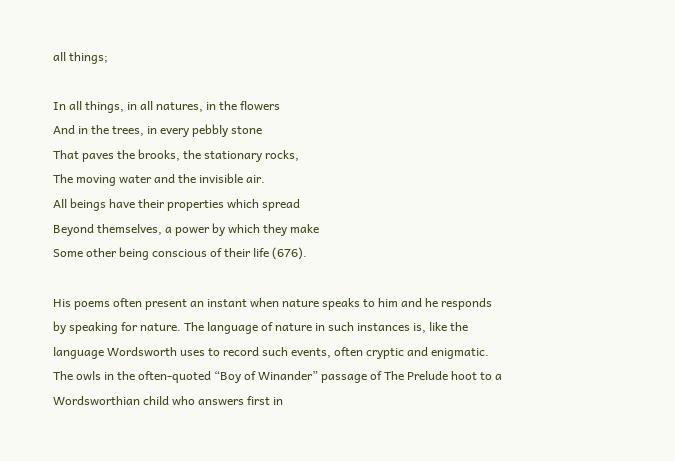all things;

In all things, in all natures, in the flowers
And in the trees, in every pebbly stone
That paves the brooks, the stationary rocks,
The moving water and the invisible air.
All beings have their properties which spread
Beyond themselves, a power by which they make
Some other being conscious of their life (676).

His poems often present an instant when nature speaks to him and he responds by speaking for nature. The language of nature in such instances is, like the language Wordsworth uses to record such events, often cryptic and enigmatic. The owls in the often-quoted “Boy of Winander” passage of The Prelude hoot to a Wordsworthian child who answers first in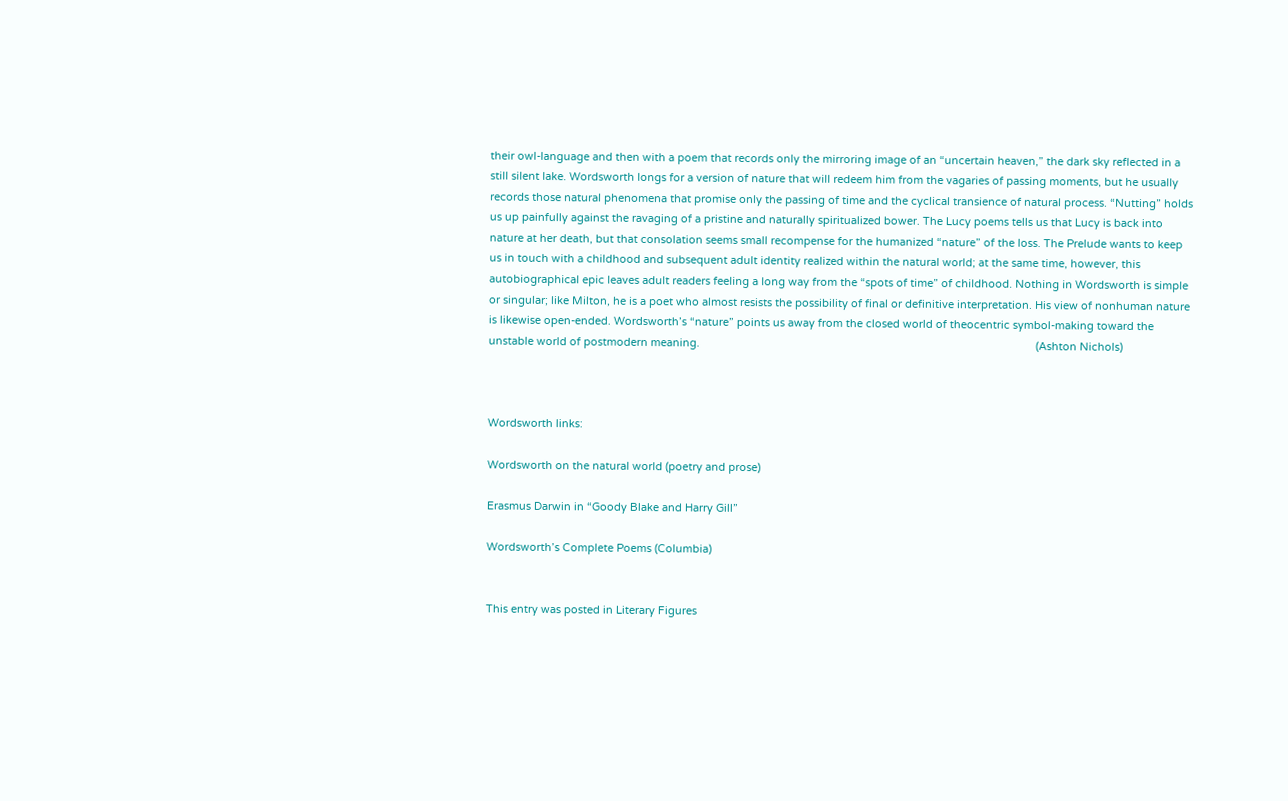their owl-language and then with a poem that records only the mirroring image of an “uncertain heaven,” the dark sky reflected in a still silent lake. Wordsworth longs for a version of nature that will redeem him from the vagaries of passing moments, but he usually records those natural phenomena that promise only the passing of time and the cyclical transience of natural process. “Nutting” holds us up painfully against the ravaging of a pristine and naturally spiritualized bower. The Lucy poems tells us that Lucy is back into nature at her death, but that consolation seems small recompense for the humanized “nature” of the loss. The Prelude wants to keep us in touch with a childhood and subsequent adult identity realized within the natural world; at the same time, however, this autobiographical epic leaves adult readers feeling a long way from the “spots of time” of childhood. Nothing in Wordsworth is simple or singular; like Milton, he is a poet who almost resists the possibility of final or definitive interpretation. His view of nonhuman nature is likewise open-ended. Wordsworth’s “nature” points us away from the closed world of theocentric symbol-making toward the unstable world of postmodern meaning.                                                                                                                (Ashton Nichols)



Wordsworth links:

Wordsworth on the natural world (poetry and prose)

Erasmus Darwin in “Goody Blake and Harry Gill”

Wordsworth’s Complete Poems (Columbia)


This entry was posted in Literary Figures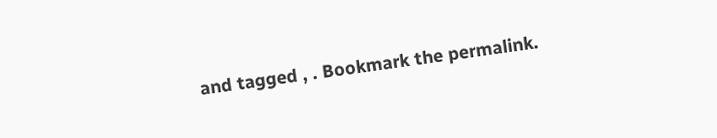and tagged , . Bookmark the permalink.